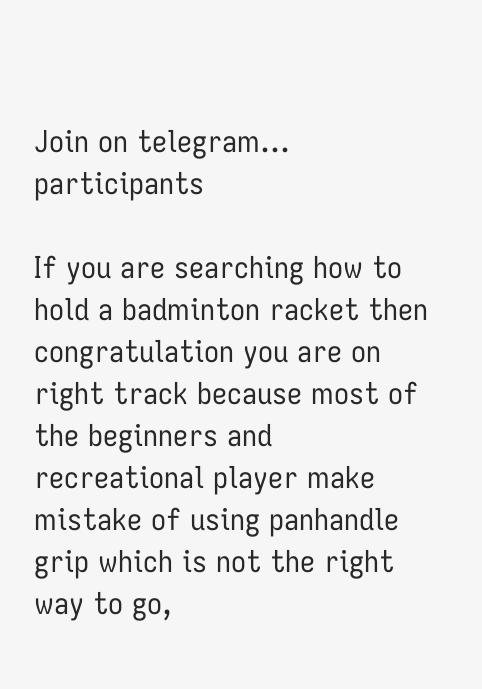Join on telegram... participants

If you are searching how to hold a badminton racket then congratulation you are on right track because most of the beginners and recreational player make mistake of using panhandle grip which is not the right way to go,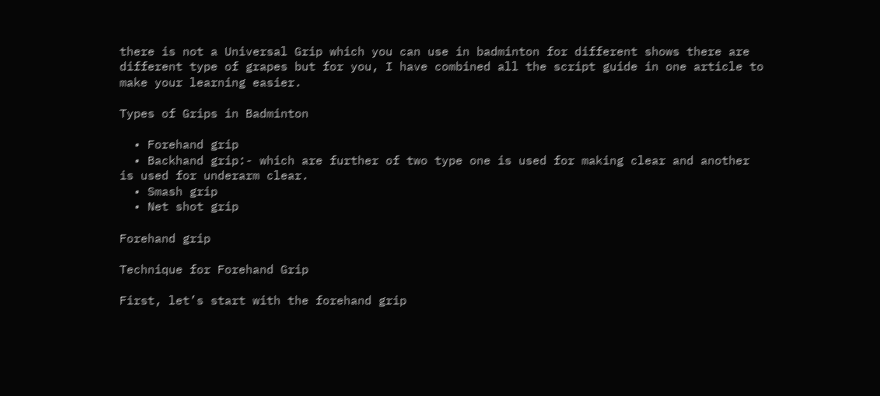there is not a Universal Grip which you can use in badminton for different shows there are different type of grapes but for you, I have combined all the script guide in one article to make your learning easier.

Types of Grips in Badminton

  • Forehand grip
  • Backhand grip:- which are further of two type one is used for making clear and another is used for underarm clear.
  • Smash grip
  • Net shot grip

Forehand grip

Technique for Forehand Grip

First, let’s start with the forehand grip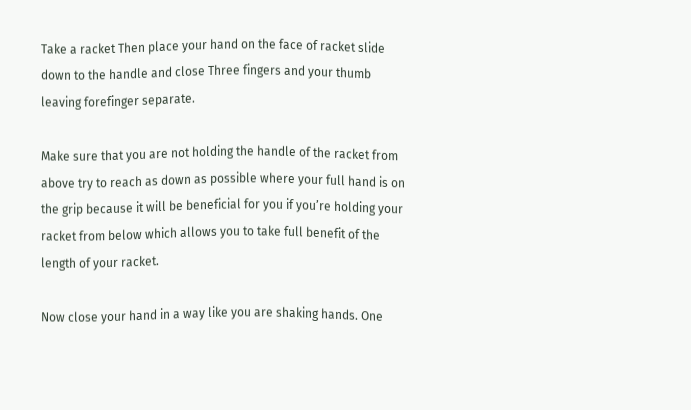Take a racket Then place your hand on the face of racket slide down to the handle and close Three fingers and your thumb leaving forefinger separate.

Make sure that you are not holding the handle of the racket from above try to reach as down as possible where your full hand is on the grip because it will be beneficial for you if you’re holding your racket from below which allows you to take full benefit of the length of your racket.

Now close your hand in a way like you are shaking hands. One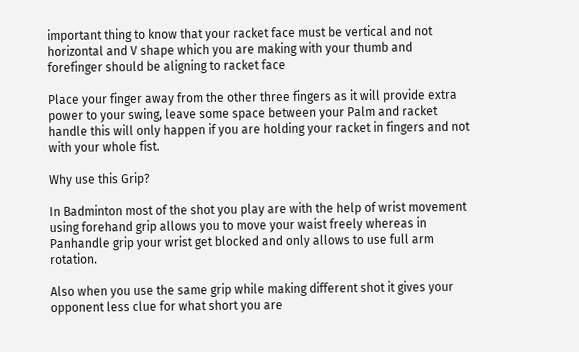important thing to know that your racket face must be vertical and not horizontal and V shape which you are making with your thumb and forefinger should be aligning to racket face

Place your finger away from the other three fingers as it will provide extra power to your swing, leave some space between your Palm and racket handle this will only happen if you are holding your racket in fingers and not with your whole fist.

Why use this Grip?

In Badminton most of the shot you play are with the help of wrist movement using forehand grip allows you to move your waist freely whereas in Panhandle grip your wrist get blocked and only allows to use full arm rotation.

Also when you use the same grip while making different shot it gives your opponent less clue for what short you are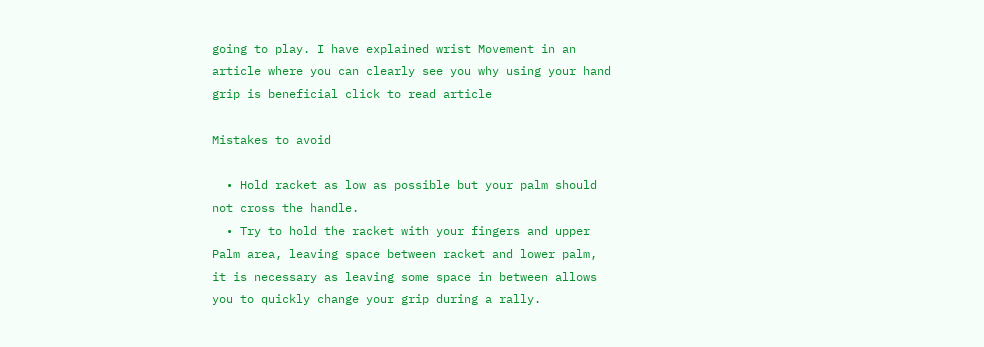going to play. I have explained wrist Movement in an article where you can clearly see you why using your hand grip is beneficial click to read article

Mistakes to avoid

  • Hold racket as low as possible but your palm should not cross the handle.
  • Try to hold the racket with your fingers and upper Palm area, leaving space between racket and lower palm, it is necessary as leaving some space in between allows you to quickly change your grip during a rally.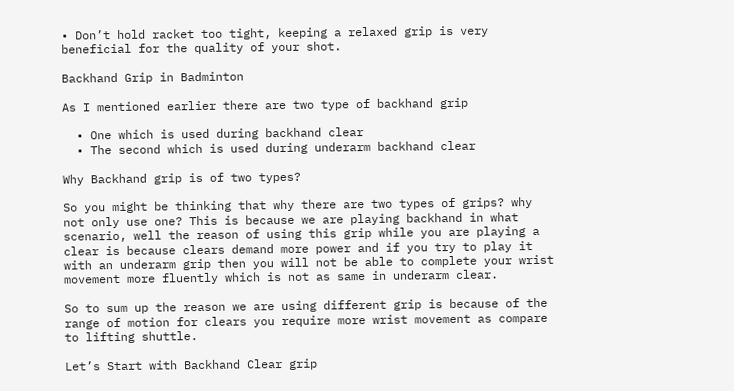• Don’t hold racket too tight, keeping a relaxed grip is very beneficial for the quality of your shot.

Backhand Grip in Badminton

As I mentioned earlier there are two type of backhand grip

  • One which is used during backhand clear
  • The second which is used during underarm backhand clear

Why Backhand grip is of two types?

So you might be thinking that why there are two types of grips? why not only use one? This is because we are playing backhand in what scenario, well the reason of using this grip while you are playing a clear is because clears demand more power and if you try to play it with an underarm grip then you will not be able to complete your wrist movement more fluently which is not as same in underarm clear.

So to sum up the reason we are using different grip is because of the range of motion for clears you require more wrist movement as compare to lifting shuttle.

Let’s Start with Backhand Clear grip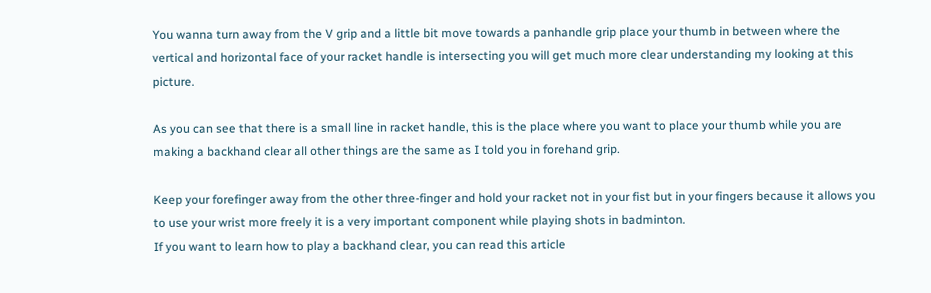You wanna turn away from the V grip and a little bit move towards a panhandle grip place your thumb in between where the vertical and horizontal face of your racket handle is intersecting you will get much more clear understanding my looking at this picture.

As you can see that there is a small line in racket handle, this is the place where you want to place your thumb while you are making a backhand clear all other things are the same as I told you in forehand grip.

Keep your forefinger away from the other three-finger and hold your racket not in your fist but in your fingers because it allows you to use your wrist more freely it is a very important component while playing shots in badminton.
If you want to learn how to play a backhand clear, you can read this article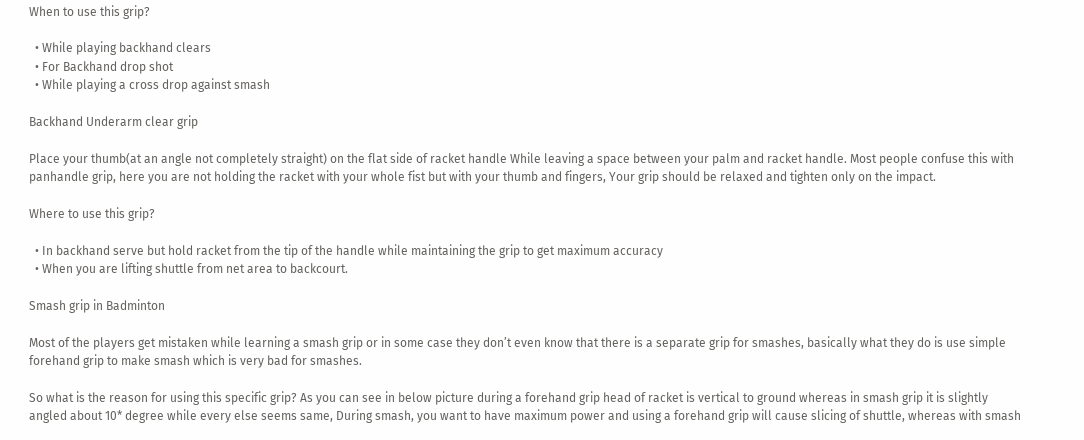When to use this grip?

  • While playing backhand clears
  • For Backhand drop shot
  • While playing a cross drop against smash

Backhand Underarm clear grip

Place your thumb(at an angle not completely straight) on the flat side of racket handle While leaving a space between your palm and racket handle. Most people confuse this with panhandle grip, here you are not holding the racket with your whole fist but with your thumb and fingers, Your grip should be relaxed and tighten only on the impact.

Where to use this grip?

  • In backhand serve but hold racket from the tip of the handle while maintaining the grip to get maximum accuracy
  • When you are lifting shuttle from net area to backcourt.

Smash grip in Badminton

Most of the players get mistaken while learning a smash grip or in some case they don’t even know that there is a separate grip for smashes, basically what they do is use simple forehand grip to make smash which is very bad for smashes.

So what is the reason for using this specific grip? As you can see in below picture during a forehand grip head of racket is vertical to ground whereas in smash grip it is slightly angled about 10* degree while every else seems same, During smash, you want to have maximum power and using a forehand grip will cause slicing of shuttle, whereas with smash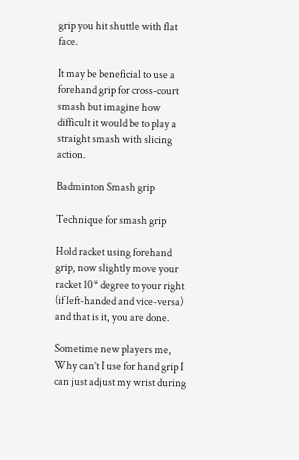grip you hit shuttle with flat face.

It may be beneficial to use a forehand grip for cross-court smash but imagine how difficult it would be to play a straight smash with slicing action.

Badminton Smash grip

Technique for smash grip

Hold racket using forehand grip, now slightly move your racket 10* degree to your right (if left-handed and vice-versa) and that is it, you are done.

Sometime new players me, Why can’t I use for hand grip I can just adjust my wrist during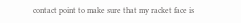contact point to make sure that my racket face is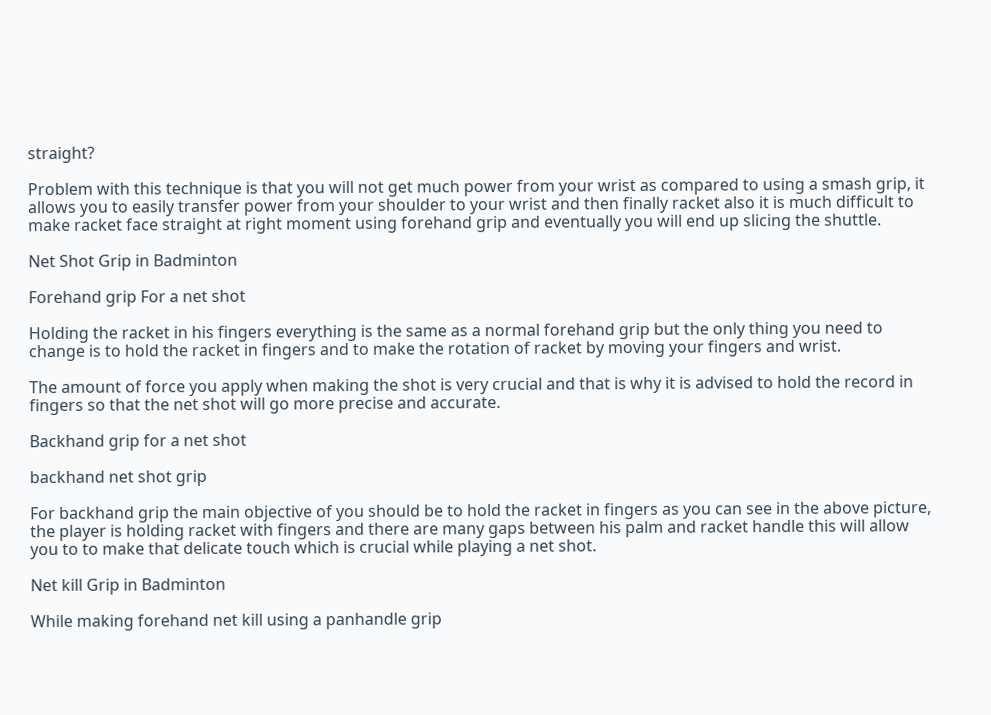straight?

Problem with this technique is that you will not get much power from your wrist as compared to using a smash grip, it allows you to easily transfer power from your shoulder to your wrist and then finally racket also it is much difficult to make racket face straight at right moment using forehand grip and eventually you will end up slicing the shuttle.

Net Shot Grip in Badminton

Forehand grip For a net shot

Holding the racket in his fingers everything is the same as a normal forehand grip but the only thing you need to change is to hold the racket in fingers and to make the rotation of racket by moving your fingers and wrist.

The amount of force you apply when making the shot is very crucial and that is why it is advised to hold the record in fingers so that the net shot will go more precise and accurate.

Backhand grip for a net shot

backhand net shot grip

For backhand grip the main objective of you should be to hold the racket in fingers as you can see in the above picture, the player is holding racket with fingers and there are many gaps between his palm and racket handle this will allow you to to make that delicate touch which is crucial while playing a net shot.

Net kill Grip in Badminton

While making forehand net kill using a panhandle grip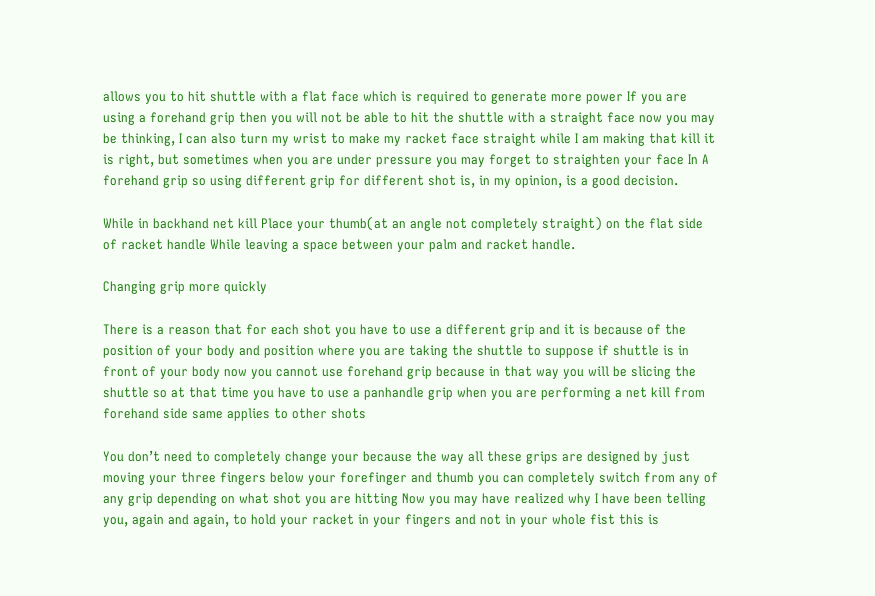allows you to hit shuttle with a flat face which is required to generate more power If you are using a forehand grip then you will not be able to hit the shuttle with a straight face now you may be thinking, I can also turn my wrist to make my racket face straight while I am making that kill it is right, but sometimes when you are under pressure you may forget to straighten your face In A forehand grip so using different grip for different shot is, in my opinion, is a good decision.

While in backhand net kill Place your thumb(at an angle not completely straight) on the flat side of racket handle While leaving a space between your palm and racket handle.

Changing grip more quickly

There is a reason that for each shot you have to use a different grip and it is because of the position of your body and position where you are taking the shuttle to suppose if shuttle is in front of your body now you cannot use forehand grip because in that way you will be slicing the shuttle so at that time you have to use a panhandle grip when you are performing a net kill from forehand side same applies to other shots

You don’t need to completely change your because the way all these grips are designed by just moving your three fingers below your forefinger and thumb you can completely switch from any of any grip depending on what shot you are hitting Now you may have realized why I have been telling you, again and again, to hold your racket in your fingers and not in your whole fist this is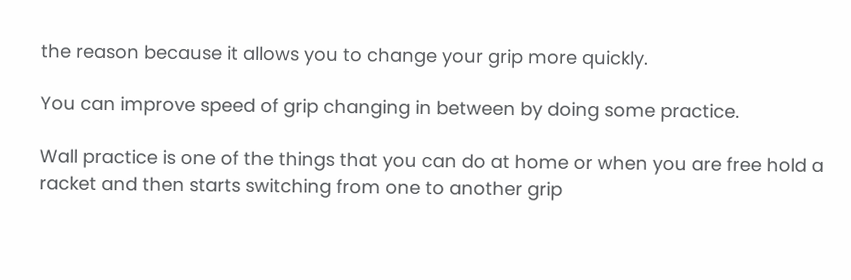the reason because it allows you to change your grip more quickly.

You can improve speed of grip changing in between by doing some practice.

Wall practice is one of the things that you can do at home or when you are free hold a racket and then starts switching from one to another grip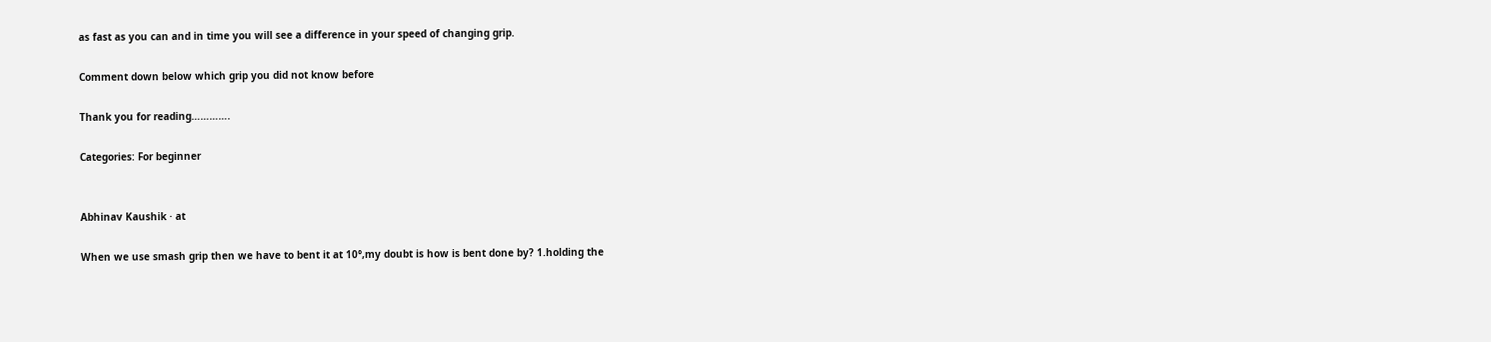as fast as you can and in time you will see a difference in your speed of changing grip.

Comment down below which grip you did not know before

Thank you for reading………….

Categories: For beginner


Abhinav Kaushik · at

When we use smash grip then we have to bent it at 10°,my doubt is how is bent done by? 1.holding the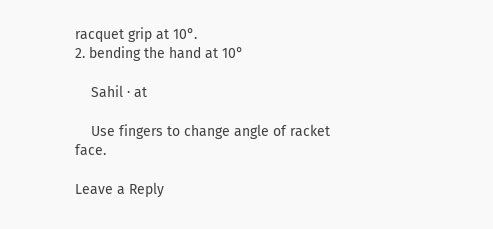racquet grip at 10°.
2. bending the hand at 10°

    Sahil · at

    Use fingers to change angle of racket face.

Leave a Reply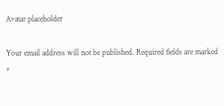Avatar placeholder

Your email address will not be published. Required fields are marked *